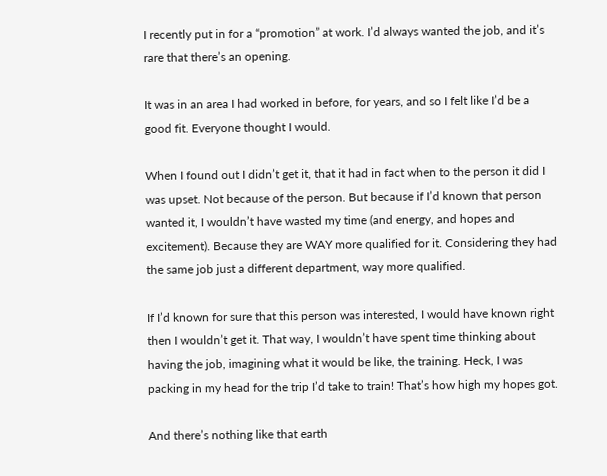I recently put in for a “promotion” at work. I’d always wanted the job, and it’s rare that there’s an opening.

It was in an area I had worked in before, for years, and so I felt like I’d be a good fit. Everyone thought I would.

When I found out I didn’t get it, that it had in fact when to the person it did I was upset. Not because of the person. But because if I’d known that person wanted it, I wouldn’t have wasted my time (and energy, and hopes and excitement). Because they are WAY more qualified for it. Considering they had the same job just a different department, way more qualified.

If I’d known for sure that this person was interested, I would have known right then I wouldn’t get it. That way, I wouldn’t have spent time thinking about having the job, imagining what it would be like, the training. Heck, I was packing in my head for the trip I’d take to train! That’s how high my hopes got.

And there’s nothing like that earth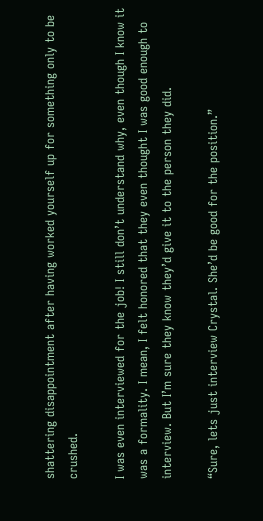shattering disappointment after having worked yourself up for something only to be crushed.

I was even interviewed for the job! I still don’t understand why, even though I know it was a formality. I mean, I felt honored that they even thought I was good enough to interview. But I’m sure they know they’d give it to the person they did.

“Sure, lets just interview Crystal. She’d be good for the position.”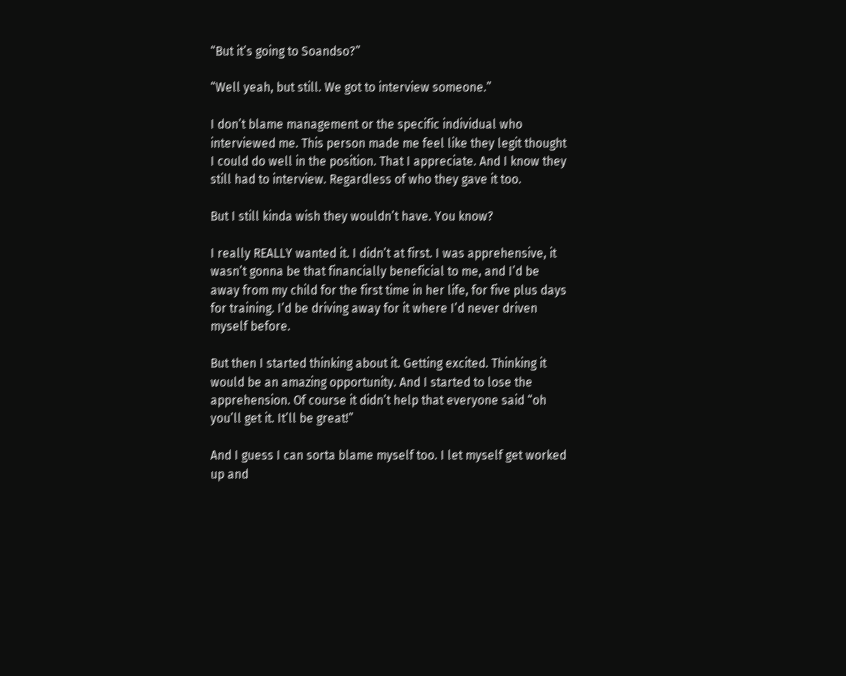“But it’s going to Soandso?”

“Well yeah, but still. We got to interview someone.”

I don’t blame management or the specific individual who interviewed me. This person made me feel like they legit thought I could do well in the position. That I appreciate. And I know they still had to interview. Regardless of who they gave it too.

But I still kinda wish they wouldn’t have. You know?

I really REALLY wanted it. I didn’t at first. I was apprehensive, it wasn’t gonna be that financially beneficial to me, and I’d be away from my child for the first time in her life, for five plus days for training. I’d be driving away for it where I’d never driven myself before.

But then I started thinking about it. Getting excited. Thinking it would be an amazing opportunity. And I started to lose the apprehension. Of course it didn’t help that everyone said “oh you’ll get it. It’ll be great!”

And I guess I can sorta blame myself too. I let myself get worked up and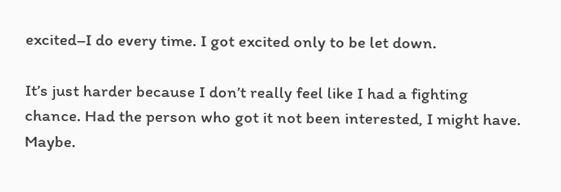excited–I do every time. I got excited only to be let down.

It’s just harder because I don’t really feel like I had a fighting chance. Had the person who got it not been interested, I might have. Maybe.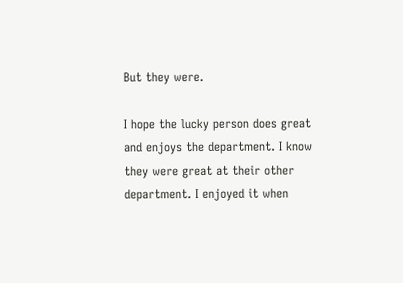But they were.

I hope the lucky person does great and enjoys the department. I know they were great at their other department. I enjoyed it when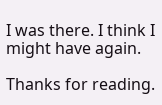I was there. I think I might have again.

Thanks for reading.